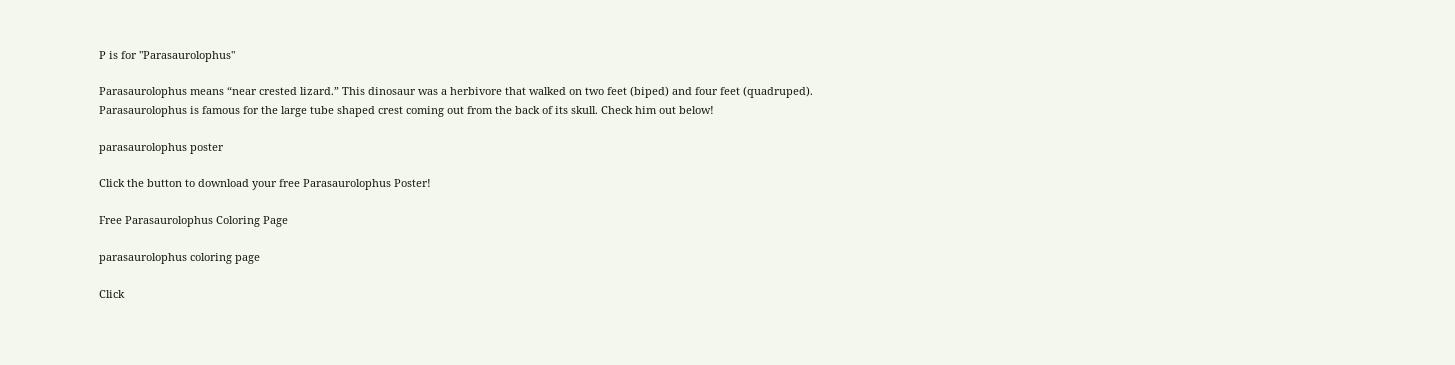P is for "Parasaurolophus"

Parasaurolophus means “near crested lizard.” This dinosaur was a herbivore that walked on two feet (biped) and four feet (quadruped). Parasaurolophus is famous for the large tube shaped crest coming out from the back of its skull. Check him out below!

parasaurolophus poster

Click the button to download your free Parasaurolophus Poster!

Free Parasaurolophus Coloring Page

parasaurolophus coloring page

Click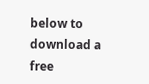below to download a free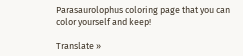Parasaurolophus coloring page that you can color yourself and keep!

Translate »